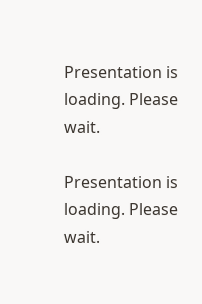Presentation is loading. Please wait.

Presentation is loading. Please wait.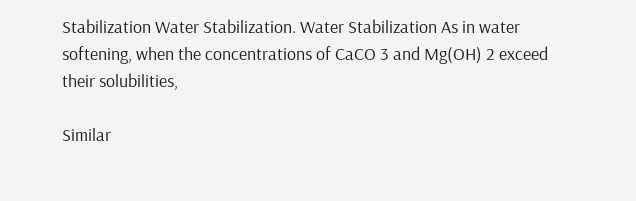Stabilization Water Stabilization. Water Stabilization As in water softening, when the concentrations of CaCO 3 and Mg(OH) 2 exceed their solubilities,

Similar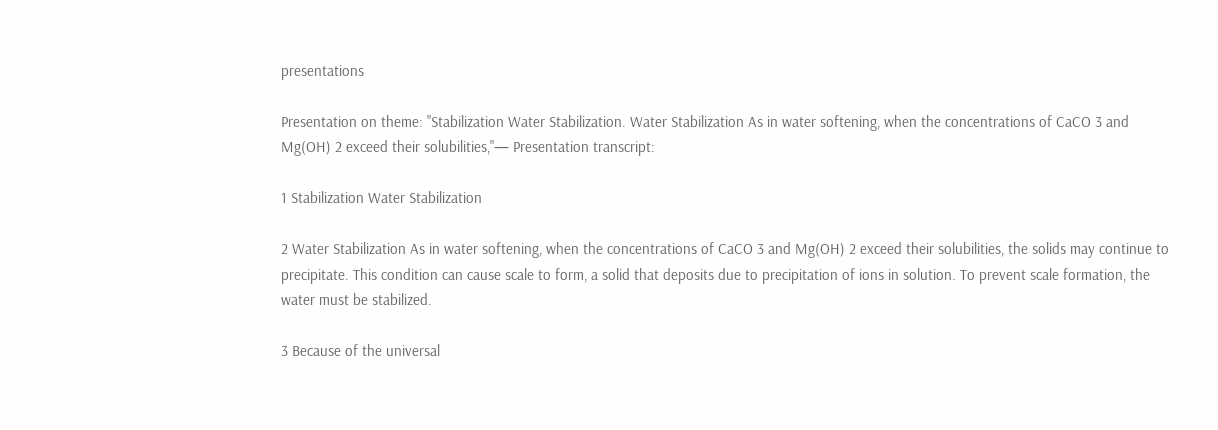presentations

Presentation on theme: "Stabilization Water Stabilization. Water Stabilization As in water softening, when the concentrations of CaCO 3 and Mg(OH) 2 exceed their solubilities,"— Presentation transcript:

1 Stabilization Water Stabilization

2 Water Stabilization As in water softening, when the concentrations of CaCO 3 and Mg(OH) 2 exceed their solubilities, the solids may continue to precipitate. This condition can cause scale to form, a solid that deposits due to precipitation of ions in solution. To prevent scale formation, the water must be stabilized.

3 Because of the universal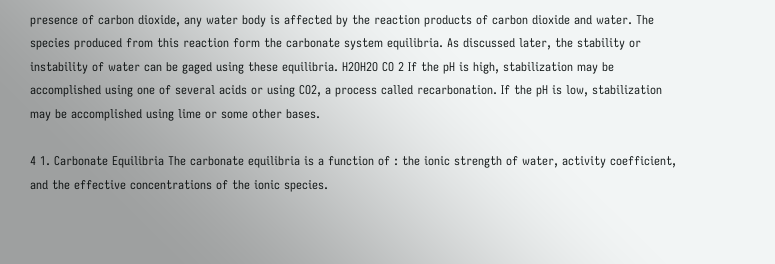presence of carbon dioxide, any water body is affected by the reaction products of carbon dioxide and water. The species produced from this reaction form the carbonate system equilibria. As discussed later, the stability or instability of water can be gaged using these equilibria. H2OH2O CO 2 If the pH is high, stabilization may be accomplished using one of several acids or using CO2, a process called recarbonation. If the pH is low, stabilization may be accomplished using lime or some other bases.

4 1. Carbonate Equilibria The carbonate equilibria is a function of : the ionic strength of water, activity coefficient, and the effective concentrations of the ionic species.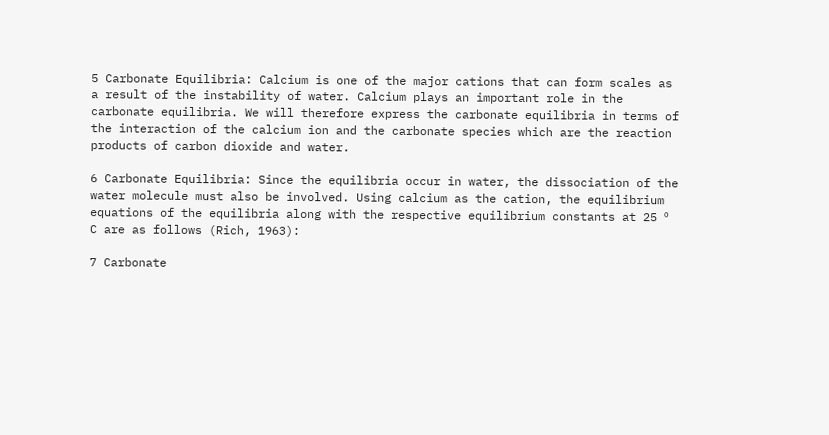5 Carbonate Equilibria: Calcium is one of the major cations that can form scales as a result of the instability of water. Calcium plays an important role in the carbonate equilibria. We will therefore express the carbonate equilibria in terms of the interaction of the calcium ion and the carbonate species which are the reaction products of carbon dioxide and water.

6 Carbonate Equilibria: Since the equilibria occur in water, the dissociation of the water molecule must also be involved. Using calcium as the cation, the equilibrium equations of the equilibria along with the respective equilibrium constants at 25 º C are as follows (Rich, 1963):

7 Carbonate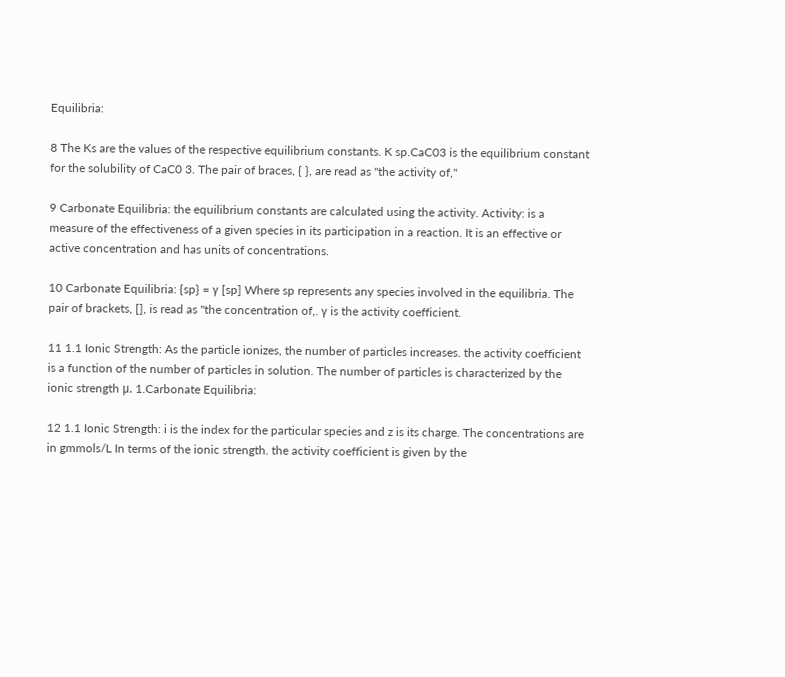Equilibria:

8 The Ks are the values of the respective equilibrium constants. K sp.CaC03 is the equilibrium constant for the solubility of CaC0 3. The pair of braces, { }, are read as "the activity of,"

9 Carbonate Equilibria: the equilibrium constants are calculated using the activity. Activity: is a measure of the effectiveness of a given species in its participation in a reaction. It is an effective or active concentration and has units of concentrations.

10 Carbonate Equilibria: {sp} = γ [sp] Where sp represents any species involved in the equilibria. The pair of brackets, [], is read as "the concentration of,. γ is the activity coefficient.

11 1.1 Ionic Strength: As the particle ionizes, the number of particles increases. the activity coefficient is a function of the number of particles in solution. The number of particles is characterized by the ionic strength μ. 1.Carbonate Equilibria:

12 1.1 Ionic Strength: i is the index for the particular species and z is its charge. The concentrations are in gmmols/L In terms of the ionic strength. the activity coefficient is given by the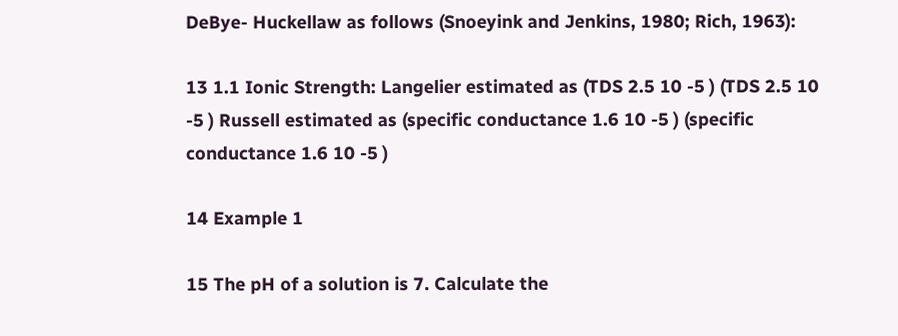DeBye- Huckellaw as follows (Snoeyink and Jenkins, 1980; Rich, 1963):

13 1.1 Ionic Strength: Langelier estimated as (TDS 2.5 10 -5 ) (TDS 2.5 10 -5 ) Russell estimated as (specific conductance 1.6 10 -5 ) (specific conductance 1.6 10 -5 )

14 Example 1

15 The pH of a solution is 7. Calculate the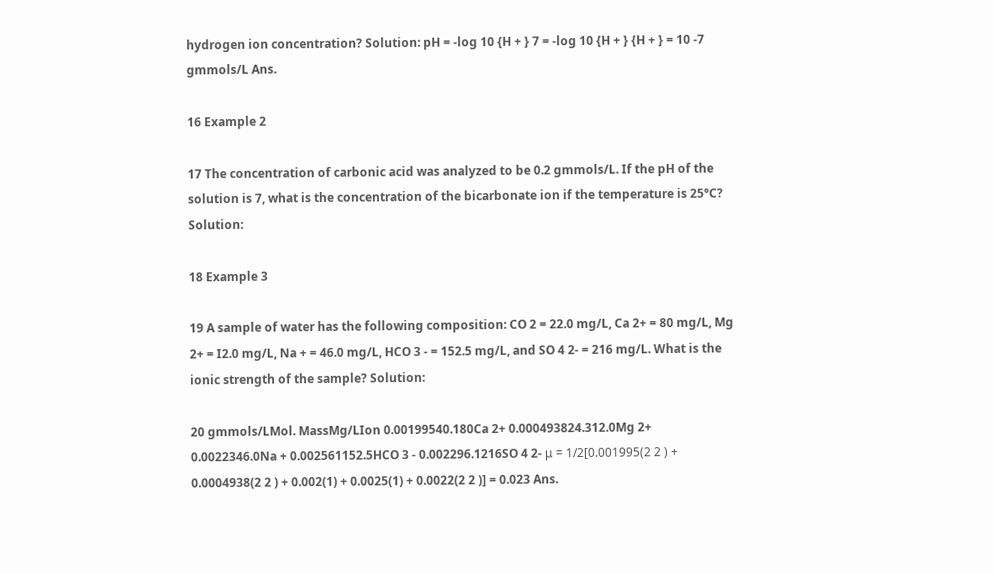hydrogen ion concentration? Solution: pH = -log 10 {H + } 7 = -log 10 {H + } {H + } = 10 -7 gmmols/L Ans.

16 Example 2

17 The concentration of carbonic acid was analyzed to be 0.2 gmmols/L. If the pH of the solution is 7, what is the concentration of the bicarbonate ion if the temperature is 25°C? Solution:

18 Example 3

19 A sample of water has the following composition: CO 2 = 22.0 mg/L, Ca 2+ = 80 mg/L, Mg 2+ = I2.0 mg/L, Na + = 46.0 mg/L, HCO 3 - = 152.5 mg/L, and SO 4 2- = 216 mg/L. What is the ionic strength of the sample? Solution:

20 gmmols/LMol. MassMg/LIon 0.00199540.180Ca 2+ 0.000493824.312.0Mg 2+ 0.0022346.0Na + 0.002561152.5HCO 3 - 0.002296.1216SO 4 2- μ = 1/2[0.001995(2 2 ) + 0.0004938(2 2 ) + 0.002(1) + 0.0025(1) + 0.0022(2 2 )] = 0.023 Ans.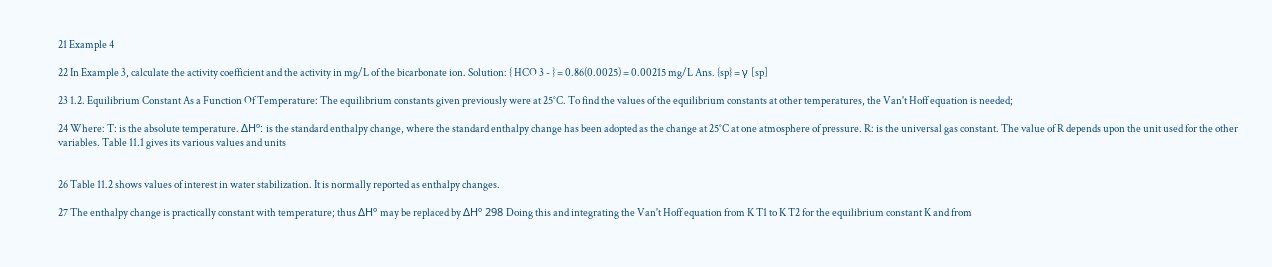21 Example 4

22 In Example 3, calculate the activity coefficient and the activity in mg/L of the bicarbonate ion. Solution: { HCO 3 - } = 0.86(0.0025) = 0.00215 mg/L Ans. {sp} = γ [sp]

23 1.2. Equilibrium Constant As a Function Of Temperature: The equilibrium constants given previously were at 25°C. To find the values of the equilibrium constants at other temperatures, the Van't Hoff equation is needed;

24 Where: T: is the absolute temperature. ΔHº: is the standard enthalpy change, where the standard enthalpy change has been adopted as the change at 25°C at one atmosphere of pressure. R: is the universal gas constant. The value of R depends upon the unit used for the other variables. Table 11.1 gives its various values and units


26 Table 11.2 shows values of interest in water stabilization. It is normally reported as enthalpy changes.

27 The enthalpy change is practically constant with temperature; thus ΔHº may be replaced by ΔHº 298 Doing this and integrating the Van't Hoff equation from K T1 to K T2 for the equilibrium constant K and from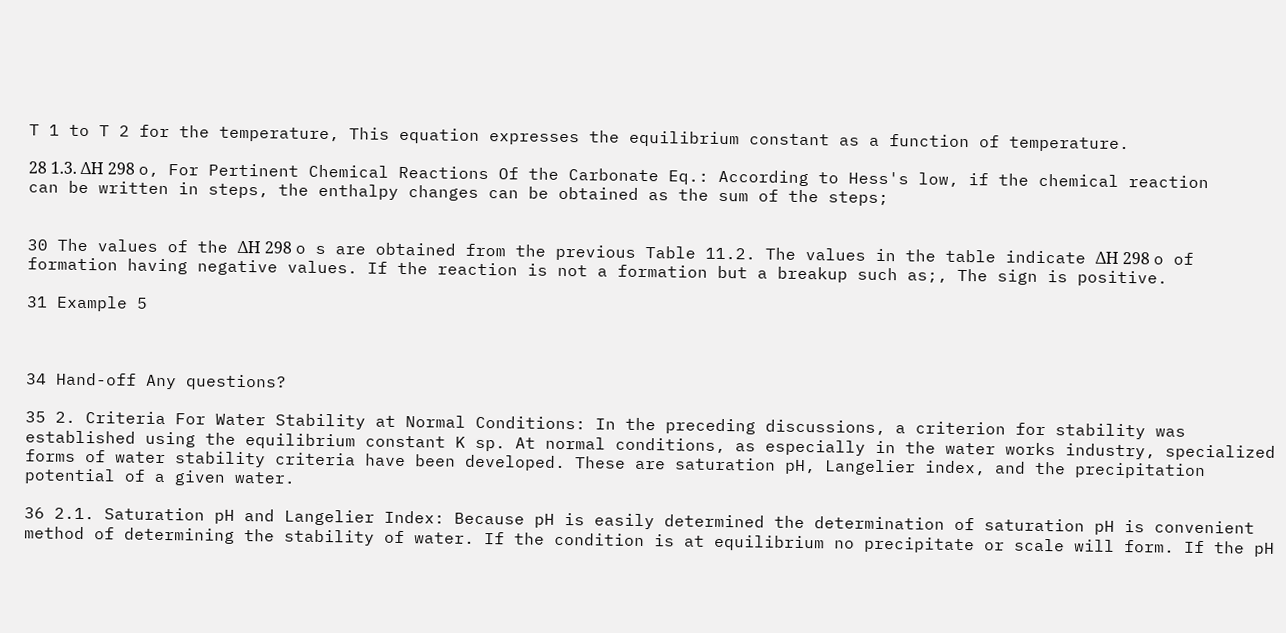T 1 to T 2 for the temperature, This equation expresses the equilibrium constant as a function of temperature.

28 1.3. ΔH 298 o, For Pertinent Chemical Reactions Of the Carbonate Eq.: According to Hess's low, if the chemical reaction can be written in steps, the enthalpy changes can be obtained as the sum of the steps;


30 The values of the ΔH 298 o s are obtained from the previous Table 11.2. The values in the table indicate ΔH 298 o of formation having negative values. If the reaction is not a formation but a breakup such as;, The sign is positive.

31 Example 5



34 Hand-off Any questions?

35 2. Criteria For Water Stability at Normal Conditions: In the preceding discussions, a criterion for stability was established using the equilibrium constant K sp. At normal conditions, as especially in the water works industry, specialized forms of water stability criteria have been developed. These are saturation pH, Langelier index, and the precipitation potential of a given water.

36 2.1. Saturation pH and Langelier Index: Because pH is easily determined the determination of saturation pH is convenient method of determining the stability of water. If the condition is at equilibrium no precipitate or scale will form. If the pH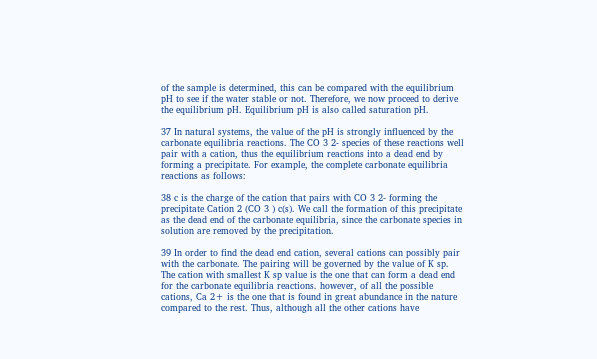of the sample is determined, this can be compared with the equilibrium pH to see if the water stable or not. Therefore, we now proceed to derive the equilibrium pH. Equilibrium pH is also called saturation pH.

37 In natural systems, the value of the pH is strongly influenced by the carbonate equilibria reactions. The CO 3 2- species of these reactions well pair with a cation, thus the equilibrium reactions into a dead end by forming a precipitate. For example, the complete carbonate equilibria reactions as follows:

38 c is the charge of the cation that pairs with CO 3 2- forming the precipitate Cation 2 (CO 3 ) c(s). We call the formation of this precipitate as the dead end of the carbonate equilibria, since the carbonate species in solution are removed by the precipitation.

39 In order to find the dead end cation, several cations can possibly pair with the carbonate. The pairing will be governed by the value of K sp. The cation with smallest K sp value is the one that can form a dead end for the carbonate equilibria reactions. however, of all the possible cations, Ca 2+ is the one that is found in great abundance in the nature compared to the rest. Thus, although all the other cations have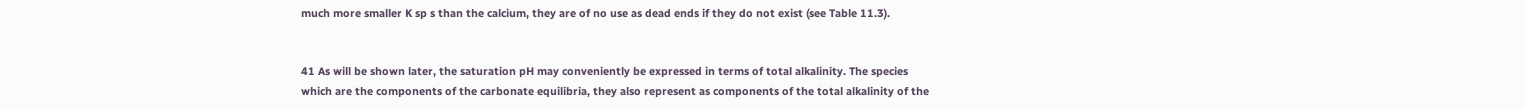much more smaller K sp s than the calcium, they are of no use as dead ends if they do not exist (see Table 11.3).


41 As will be shown later, the saturation pH may conveniently be expressed in terms of total alkalinity. The species which are the components of the carbonate equilibria, they also represent as components of the total alkalinity of the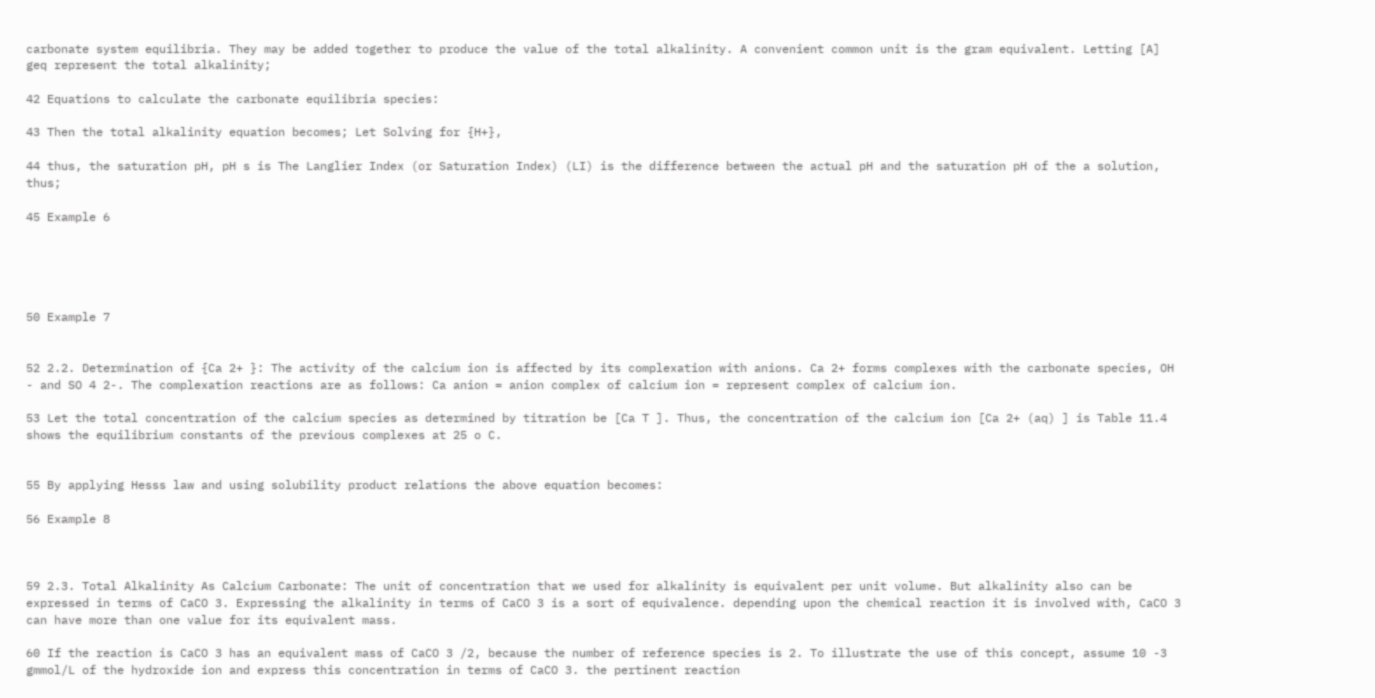carbonate system equilibria. They may be added together to produce the value of the total alkalinity. A convenient common unit is the gram equivalent. Letting [A] geq represent the total alkalinity;

42 Equations to calculate the carbonate equilibria species:

43 Then the total alkalinity equation becomes; Let Solving for {H+},

44 thus, the saturation pH, pH s is The Langlier Index (or Saturation Index) (LI) is the difference between the actual pH and the saturation pH of the a solution, thus;

45 Example 6





50 Example 7


52 2.2. Determination of {Ca 2+ }: The activity of the calcium ion is affected by its complexation with anions. Ca 2+ forms complexes with the carbonate species, OH - and SO 4 2-. The complexation reactions are as follows: Ca anion = anion complex of calcium ion = represent complex of calcium ion.

53 Let the total concentration of the calcium species as determined by titration be [Ca T ]. Thus, the concentration of the calcium ion [Ca 2+ (aq) ] is Table 11.4 shows the equilibrium constants of the previous complexes at 25 o C.


55 By applying Hesss law and using solubility product relations the above equation becomes:

56 Example 8



59 2.3. Total Alkalinity As Calcium Carbonate: The unit of concentration that we used for alkalinity is equivalent per unit volume. But alkalinity also can be expressed in terms of CaCO 3. Expressing the alkalinity in terms of CaCO 3 is a sort of equivalence. depending upon the chemical reaction it is involved with, CaCO 3 can have more than one value for its equivalent mass.

60 If the reaction is CaCO 3 has an equivalent mass of CaCO 3 /2, because the number of reference species is 2. To illustrate the use of this concept, assume 10 -3 gmmol/L of the hydroxide ion and express this concentration in terms of CaCO 3. the pertinent reaction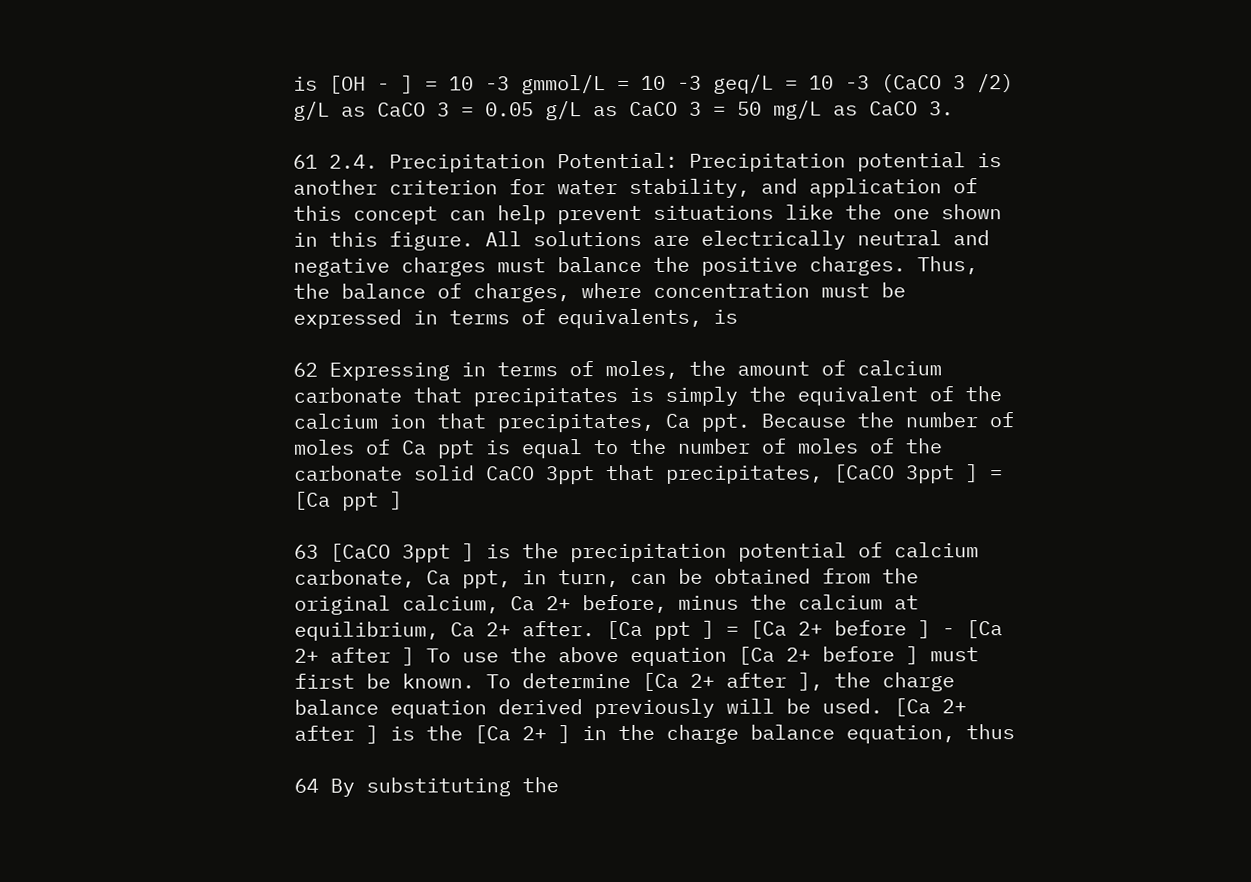is [OH - ] = 10 -3 gmmol/L = 10 -3 geq/L = 10 -3 (CaCO 3 /2) g/L as CaCO 3 = 0.05 g/L as CaCO 3 = 50 mg/L as CaCO 3.

61 2.4. Precipitation Potential: Precipitation potential is another criterion for water stability, and application of this concept can help prevent situations like the one shown in this figure. All solutions are electrically neutral and negative charges must balance the positive charges. Thus, the balance of charges, where concentration must be expressed in terms of equivalents, is

62 Expressing in terms of moles, the amount of calcium carbonate that precipitates is simply the equivalent of the calcium ion that precipitates, Ca ppt. Because the number of moles of Ca ppt is equal to the number of moles of the carbonate solid CaCO 3ppt that precipitates, [CaCO 3ppt ] = [Ca ppt ]

63 [CaCO 3ppt ] is the precipitation potential of calcium carbonate, Ca ppt, in turn, can be obtained from the original calcium, Ca 2+ before, minus the calcium at equilibrium, Ca 2+ after. [Ca ppt ] = [Ca 2+ before ] - [Ca 2+ after ] To use the above equation [Ca 2+ before ] must first be known. To determine [Ca 2+ after ], the charge balance equation derived previously will be used. [Ca 2+ after ] is the [Ca 2+ ] in the charge balance equation, thus

64 By substituting the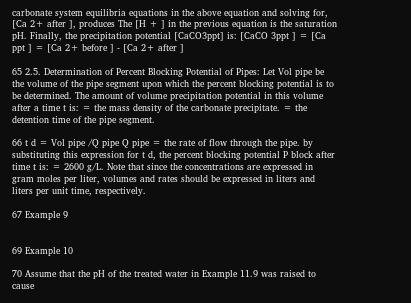carbonate system equilibria equations in the above equation and solving for, [Ca 2+ after ], produces The [H + ] in the previous equation is the saturation pH. Finally, the precipitation potential [CaCO3ppt] is: [CaCO 3ppt ] = [Ca ppt ] = [Ca 2+ before ] - [Ca 2+ after ]

65 2.5. Determination of Percent Blocking Potential of Pipes: Let Vol pipe be the volume of the pipe segment upon which the percent blocking potential is to be determined. The amount of volume precipitation potential in this volume after a time t is: = the mass density of the carbonate precipitate. = the detention time of the pipe segment.

66 t d = Vol pipe /Q pipe Q pipe = the rate of flow through the pipe. by substituting this expression for t d, the percent blocking potential P block after time t is: = 2600 g/L. Note that since the concentrations are expressed in gram moles per liter, volumes and rates should be expressed in liters and liters per unit time, respectively.

67 Example 9


69 Example 10

70 Assume that the pH of the treated water in Example 11.9 was raised to cause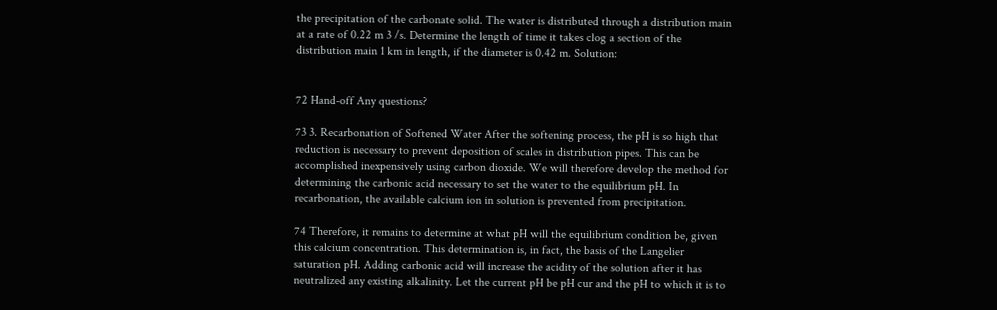the precipitation of the carbonate solid. The water is distributed through a distribution main at a rate of 0.22 m 3 /s. Determine the length of time it takes clog a section of the distribution main 1 km in length, if the diameter is 0.42 m. Solution:


72 Hand-off Any questions?

73 3. Recarbonation of Softened Water After the softening process, the pH is so high that reduction is necessary to prevent deposition of scales in distribution pipes. This can be accomplished inexpensively using carbon dioxide. We will therefore develop the method for determining the carbonic acid necessary to set the water to the equilibrium pH. In recarbonation, the available calcium ion in solution is prevented from precipitation.

74 Therefore, it remains to determine at what pH will the equilibrium condition be, given this calcium concentration. This determination is, in fact, the basis of the Langelier saturation pH. Adding carbonic acid will increase the acidity of the solution after it has neutralized any existing alkalinity. Let the current pH be pH cur and the pH to which it is to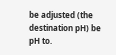be adjusted (the destination pH) be pH to.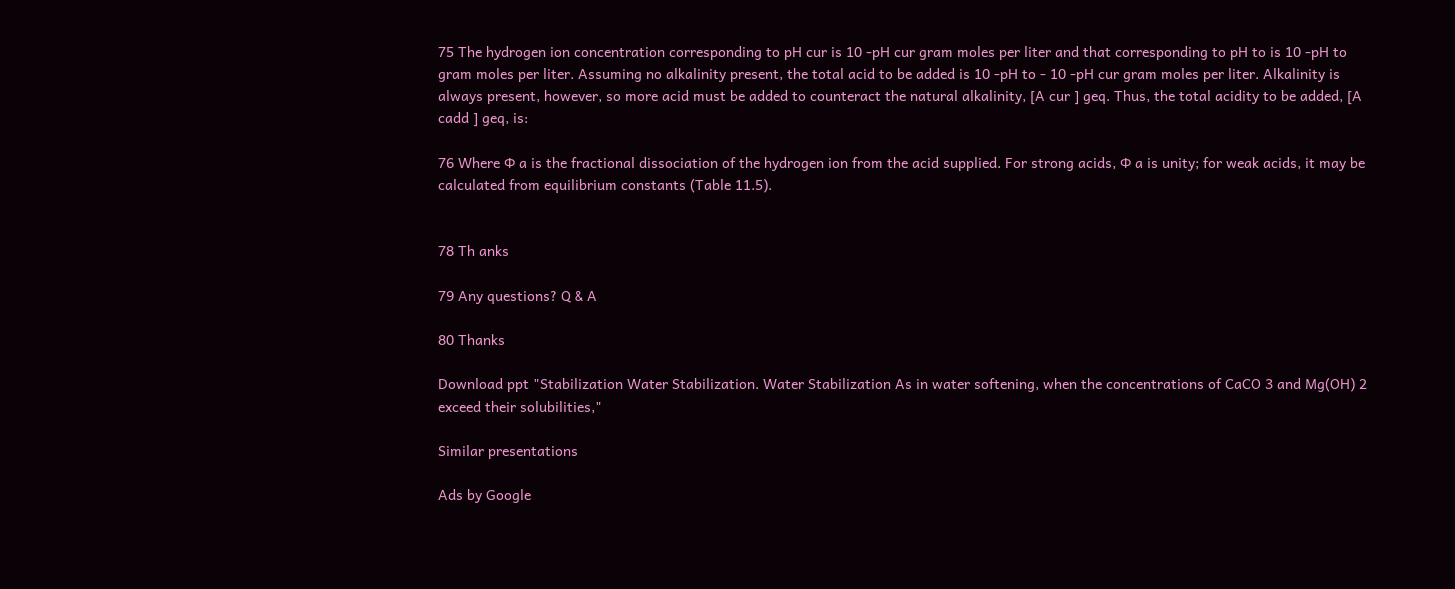75 The hydrogen ion concentration corresponding to pH cur is 10 -pH cur gram moles per liter and that corresponding to pH to is 10 -pH to gram moles per liter. Assuming no alkalinity present, the total acid to be added is 10 -pH to - 10 -pH cur gram moles per liter. Alkalinity is always present, however, so more acid must be added to counteract the natural alkalinity, [A cur ] geq. Thus, the total acidity to be added, [A cadd ] geq, is:

76 Where Ф a is the fractional dissociation of the hydrogen ion from the acid supplied. For strong acids, Ф a is unity; for weak acids, it may be calculated from equilibrium constants (Table 11.5).


78 Th anks

79 Any questions? Q & A

80 Thanks

Download ppt "Stabilization Water Stabilization. Water Stabilization As in water softening, when the concentrations of CaCO 3 and Mg(OH) 2 exceed their solubilities,"

Similar presentations

Ads by Google